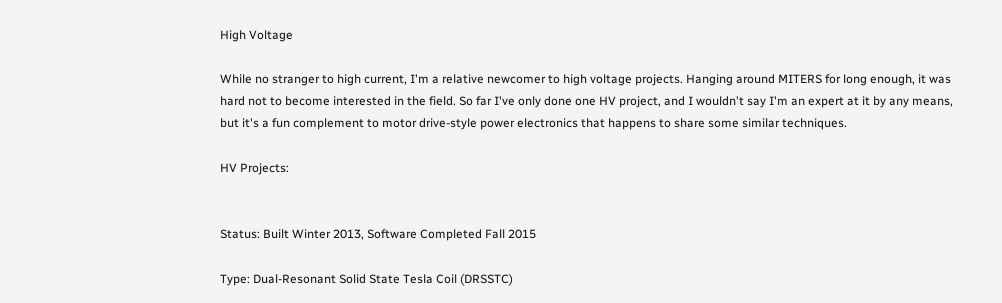High Voltage

While no stranger to high current, I'm a relative newcomer to high voltage projects. Hanging around MITERS for long enough, it was hard not to become interested in the field. So far I've only done one HV project, and I wouldn't say I'm an expert at it by any means, but it's a fun complement to motor drive-style power electronics that happens to share some similar techniques.

HV Projects:


Status: Built Winter 2013, Software Completed Fall 2015

Type: Dual-Resonant Solid State Tesla Coil (DRSSTC)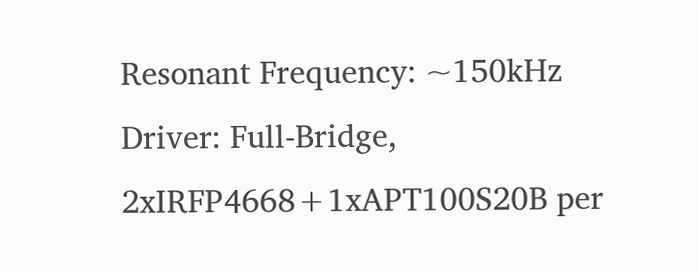Resonant Frequency: ~150kHz
Driver: Full-Bridge, 2xIRFP4668+1xAPT100S20B per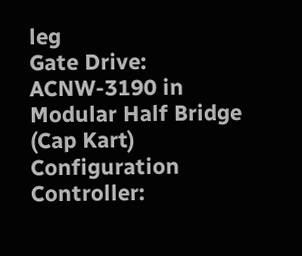leg
Gate Drive: ACNW-3190 in Modular Half Bridge (Cap Kart) Configuration
Controller: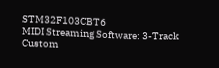STM32F103CBT6
MIDI Streaming Software: 3-Track Custom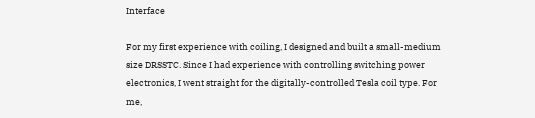Interface

For my first experience with coiling, I designed and built a small-medium size DRSSTC. Since I had experience with controlling switching power electronics, I went straight for the digitally-controlled Tesla coil type. For me,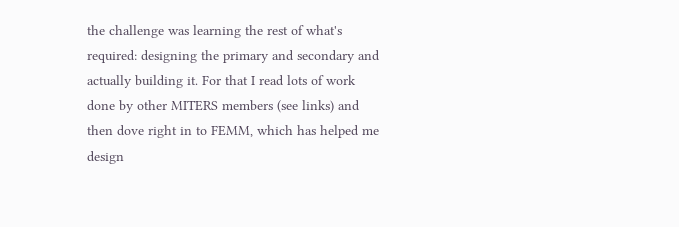the challenge was learning the rest of what's required: designing the primary and secondary and actually building it. For that I read lots of work done by other MITERS members (see links) and then dove right in to FEMM, which has helped me design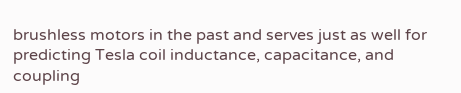brushless motors in the past and serves just as well for predicting Tesla coil inductance, capacitance, and coupling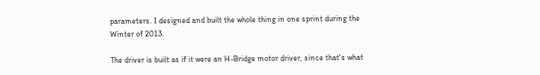parameters. I designed and built the whole thing in one sprint during the Winter of 2013.

The driver is built as if it were an H-Bridge motor driver, since that's what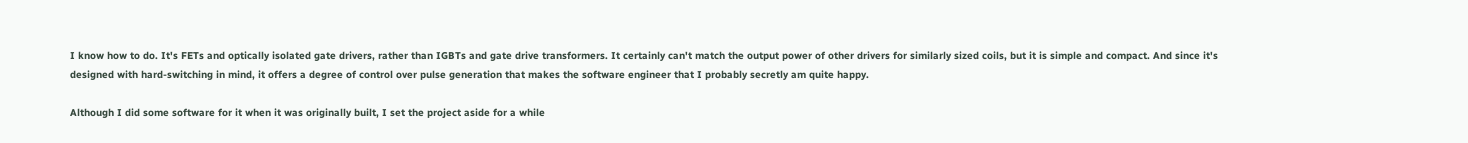I know how to do. It's FETs and optically isolated gate drivers, rather than IGBTs and gate drive transformers. It certainly can't match the output power of other drivers for similarly sized coils, but it is simple and compact. And since it's designed with hard-switching in mind, it offers a degree of control over pulse generation that makes the software engineer that I probably secretly am quite happy.

Although I did some software for it when it was originally built, I set the project aside for a while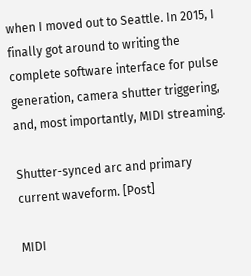when I moved out to Seattle. In 2015, I finally got around to writing the complete software interface for pulse generation, camera shutter triggering, and, most importantly, MIDI streaming.

Shutter-synced arc and primary current waveform. [Post]

MIDI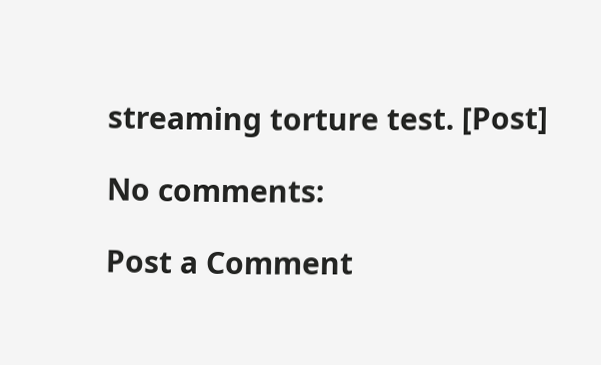streaming torture test. [Post]

No comments:

Post a Comment